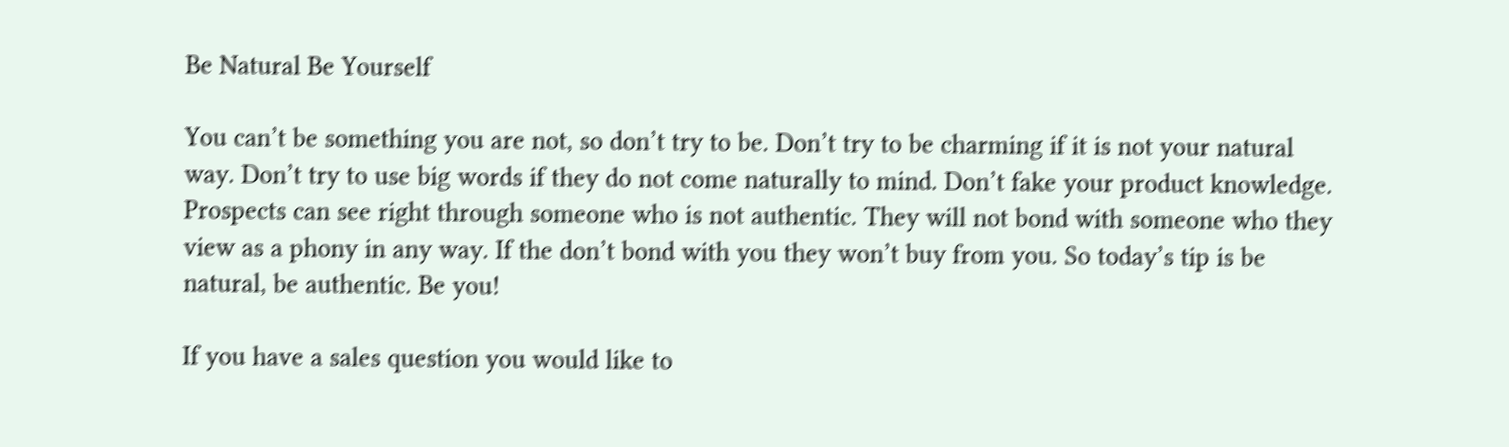Be Natural Be Yourself

You can’t be something you are not, so don’t try to be. Don’t try to be charming if it is not your natural way. Don’t try to use big words if they do not come naturally to mind. Don’t fake your product knowledge. Prospects can see right through someone who is not authentic. They will not bond with someone who they view as a phony in any way. If the don’t bond with you they won’t buy from you. So today’s tip is be natural, be authentic. Be you!

If you have a sales question you would like to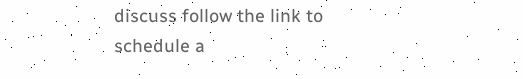discuss follow the link to schedule a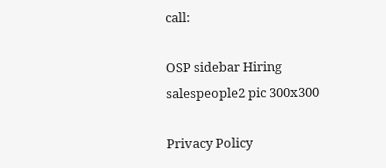call:

OSP sidebar Hiring salespeople2 pic 300x300

Privacy Policy